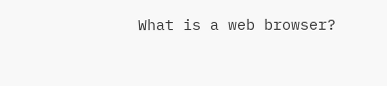What is a web browser?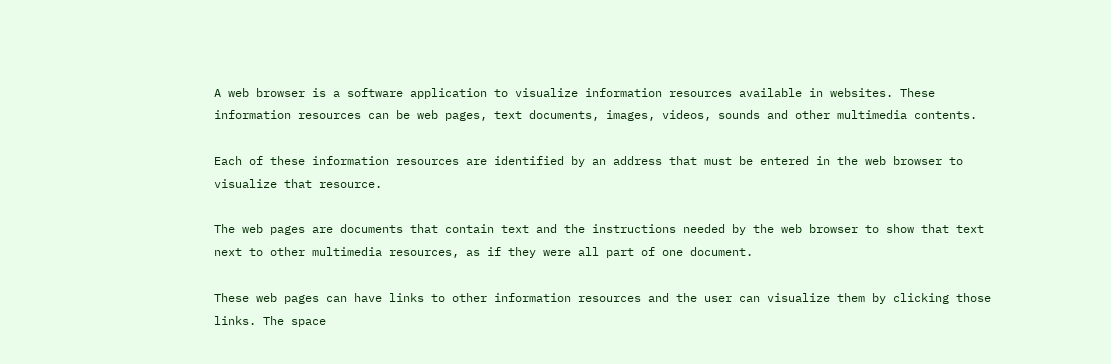A web browser is a software application to visualize information resources available in websites. These information resources can be web pages, text documents, images, videos, sounds and other multimedia contents.

Each of these information resources are identified by an address that must be entered in the web browser to visualize that resource.

The web pages are documents that contain text and the instructions needed by the web browser to show that text next to other multimedia resources, as if they were all part of one document.

These web pages can have links to other information resources and the user can visualize them by clicking those links. The space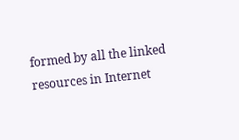formed by all the linked resources in Internet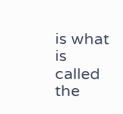is what is called the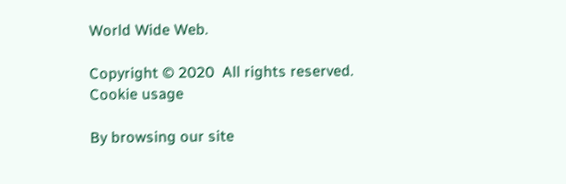World Wide Web.

Copyright © 2020  All rights reserved.
Cookie usage

By browsing our site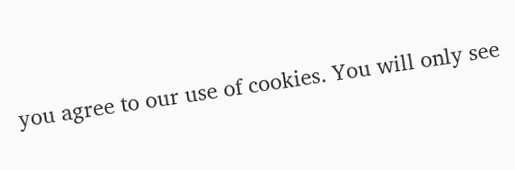you agree to our use of cookies. You will only see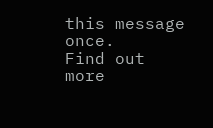this message once.
Find out more